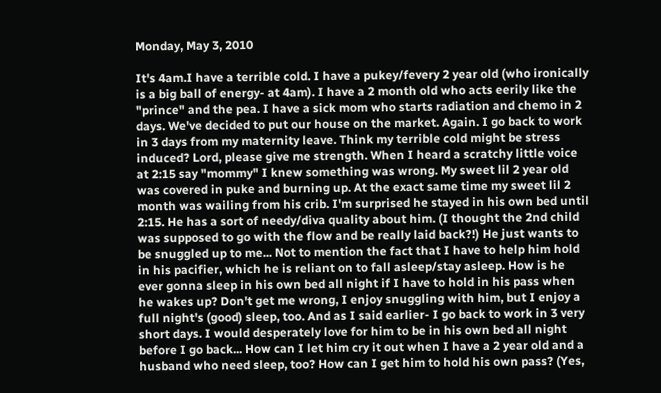Monday, May 3, 2010

It's 4am.I have a terrible cold. I have a pukey/fevery 2 year old (who ironically is a big ball of energy- at 4am). I have a 2 month old who acts eerily like the "prince" and the pea. I have a sick mom who starts radiation and chemo in 2 days. We've decided to put our house on the market. Again. I go back to work in 3 days from my maternity leave. Think my terrible cold might be stress induced? Lord, please give me strength. When I heard a scratchy little voice at 2:15 say "mommy" I knew something was wrong. My sweet lil 2 year old was covered in puke and burning up. At the exact same time my sweet lil 2 month was wailing from his crib. I'm surprised he stayed in his own bed until 2:15. He has a sort of needy/diva quality about him. (I thought the 2nd child was supposed to go with the flow and be really laid back?!) He just wants to be snuggled up to me... Not to mention the fact that I have to help him hold in his pacifier, which he is reliant on to fall asleep/stay asleep. How is he ever gonna sleep in his own bed all night if I have to hold in his pass when he wakes up? Don't get me wrong, I enjoy snuggling with him, but I enjoy a full night's (good) sleep, too. And as I said earlier- I go back to work in 3 very short days. I would desperately love for him to be in his own bed all night before I go back... How can I let him cry it out when I have a 2 year old and a husband who need sleep, too? How can I get him to hold his own pass? (Yes,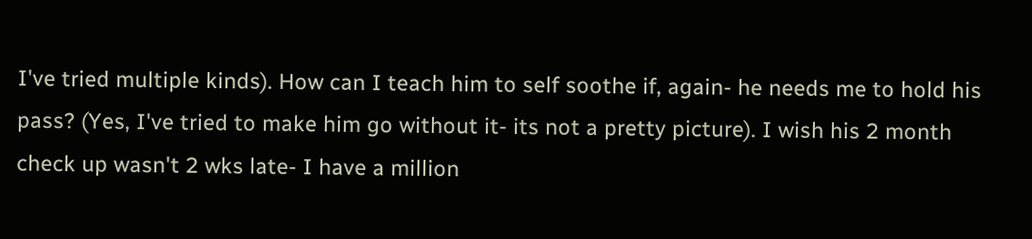I've tried multiple kinds). How can I teach him to self soothe if, again- he needs me to hold his pass? (Yes, I've tried to make him go without it- its not a pretty picture). I wish his 2 month check up wasn't 2 wks late- I have a million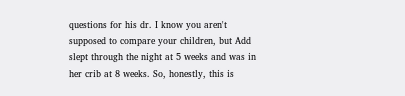questions for his dr. I know you aren't supposed to compare your children, but Add slept through the night at 5 weeks and was in her crib at 8 weeks. So, honestly, this is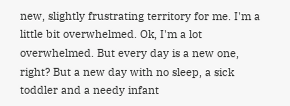new, slightly frustrating territory for me. I'm a little bit overwhelmed. Ok, I'm a lot overwhelmed. But every day is a new one, right? But a new day with no sleep, a sick toddler and a needy infant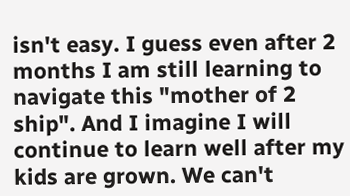isn't easy. I guess even after 2 months I am still learning to navigate this "mother of 2 ship". And I imagine I will continue to learn well after my kids are grown. We can't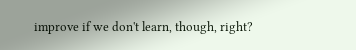improve if we don't learn, though, right?